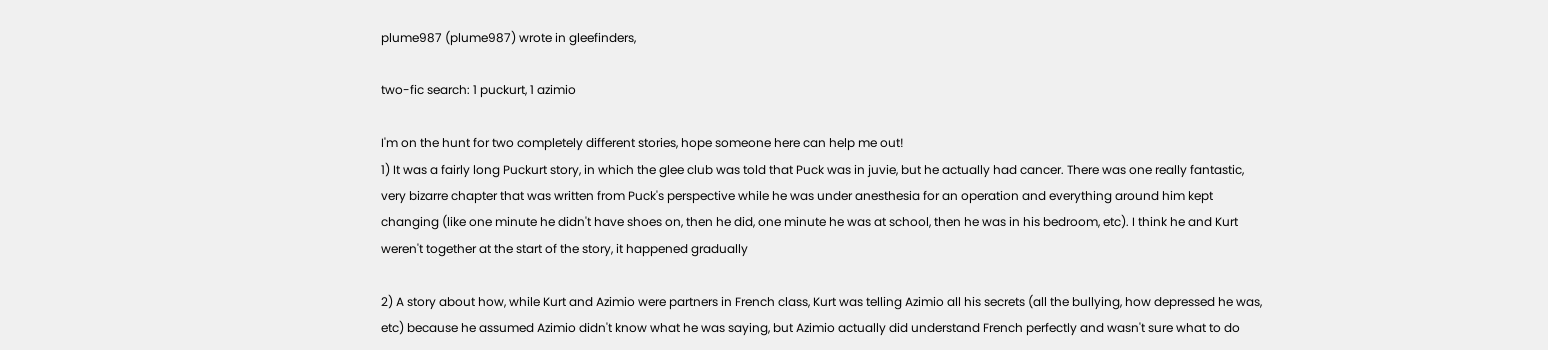plume987 (plume987) wrote in gleefinders,

two-fic search: 1 puckurt, 1 azimio

I'm on the hunt for two completely different stories, hope someone here can help me out!
1) It was a fairly long Puckurt story, in which the glee club was told that Puck was in juvie, but he actually had cancer. There was one really fantastic, very bizarre chapter that was written from Puck's perspective while he was under anesthesia for an operation and everything around him kept changing (like one minute he didn't have shoes on, then he did, one minute he was at school, then he was in his bedroom, etc). I think he and Kurt weren't together at the start of the story, it happened gradually

2) A story about how, while Kurt and Azimio were partners in French class, Kurt was telling Azimio all his secrets (all the bullying, how depressed he was, etc) because he assumed Azimio didn't know what he was saying, but Azimio actually did understand French perfectly and wasn't sure what to do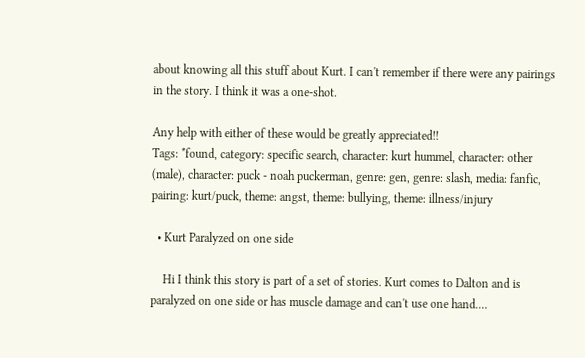about knowing all this stuff about Kurt. I can't remember if there were any pairings in the story. I think it was a one-shot.

Any help with either of these would be greatly appreciated!!
Tags: *found, category: specific search, character: kurt hummel, character: other (male), character: puck - noah puckerman, genre: gen, genre: slash, media: fanfic, pairing: kurt/puck, theme: angst, theme: bullying, theme: illness/injury

  • Kurt Paralyzed on one side

    Hi I think this story is part of a set of stories. Kurt comes to Dalton and is paralyzed on one side or has muscle damage and can't use one hand.…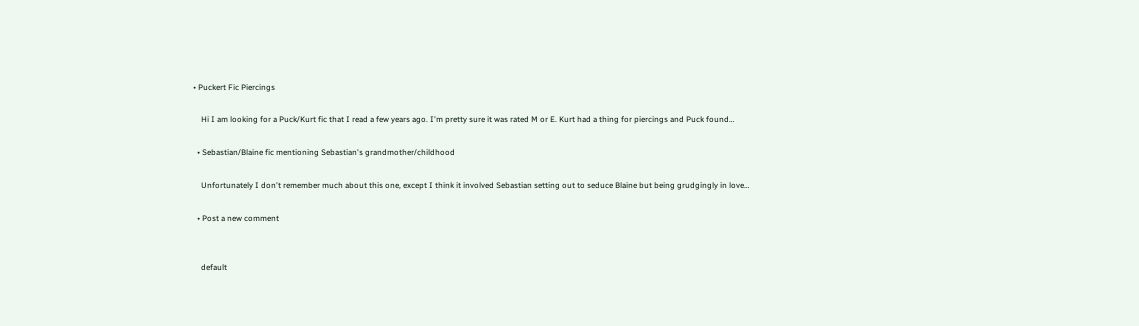• Puckert Fic Piercings

    Hi I am looking for a Puck/Kurt fic that I read a few years ago. I'm pretty sure it was rated M or E. Kurt had a thing for piercings and Puck found…

  • Sebastian/Blaine fic mentioning Sebastian's grandmother/childhood

    Unfortunately I don't remember much about this one, except I think it involved Sebastian setting out to seduce Blaine but being grudgingly in love…

  • Post a new comment


    default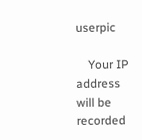userpic

    Your IP address will be recorded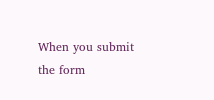When you submit the form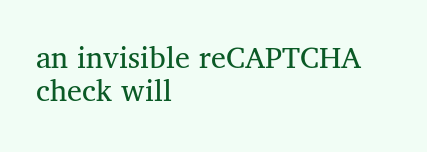an invisible reCAPTCHA check will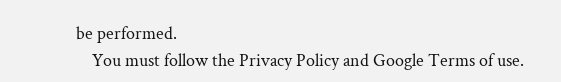be performed.
    You must follow the Privacy Policy and Google Terms of use.